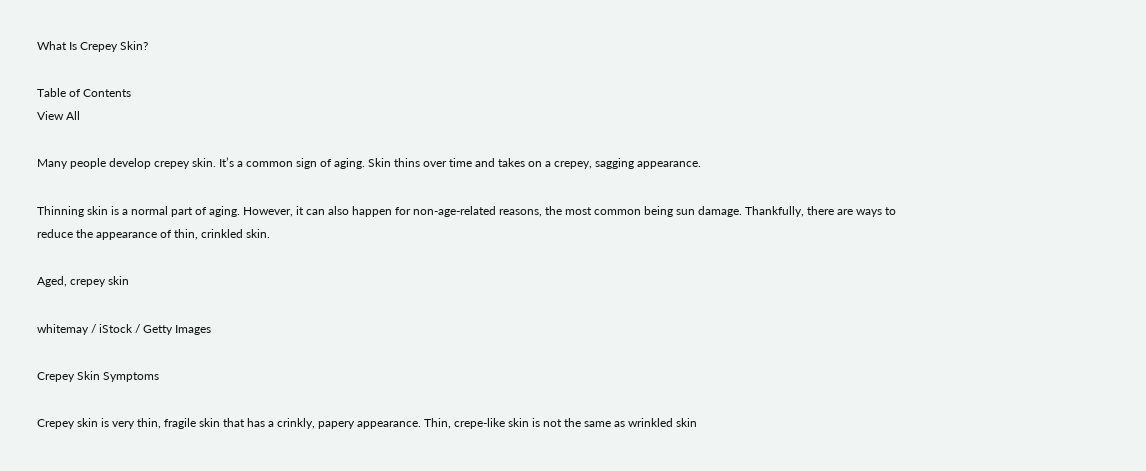What Is Crepey Skin?

Table of Contents
View All

Many people develop crepey skin. It’s a common sign of aging. Skin thins over time and takes on a crepey, sagging appearance.

Thinning skin is a normal part of aging. However, it can also happen for non-age-related reasons, the most common being sun damage. Thankfully, there are ways to reduce the appearance of thin, crinkled skin.

Aged, crepey skin

whitemay / iStock / Getty Images

Crepey Skin Symptoms

Crepey skin is very thin, fragile skin that has a crinkly, papery appearance. Thin, crepe-like skin is not the same as wrinkled skin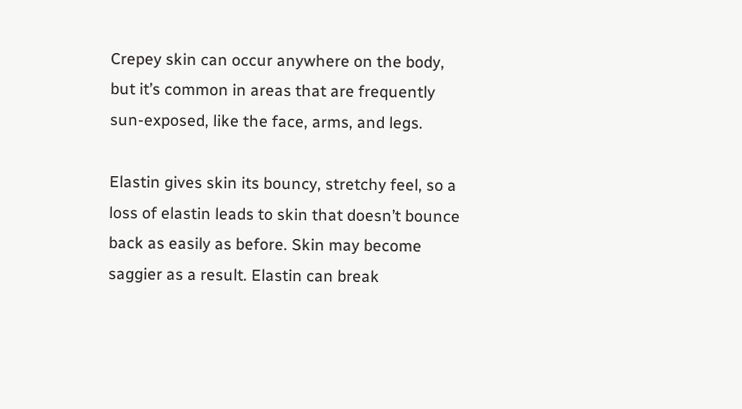Crepey skin can occur anywhere on the body, but it’s common in areas that are frequently sun-exposed, like the face, arms, and legs.

Elastin gives skin its bouncy, stretchy feel, so a loss of elastin leads to skin that doesn’t bounce back as easily as before. Skin may become saggier as a result. Elastin can break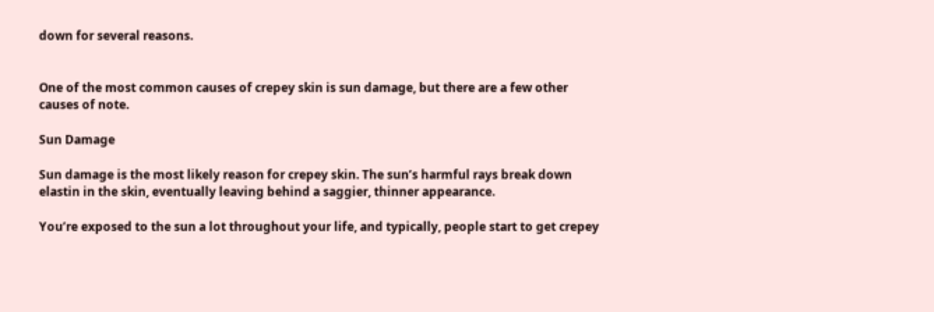down for several reasons.


One of the most common causes of crepey skin is sun damage, but there are a few other causes of note.

Sun Damage

Sun damage is the most likely reason for crepey skin. The sun’s harmful rays break down elastin in the skin, eventually leaving behind a saggier, thinner appearance.

You’re exposed to the sun a lot throughout your life, and typically, people start to get crepey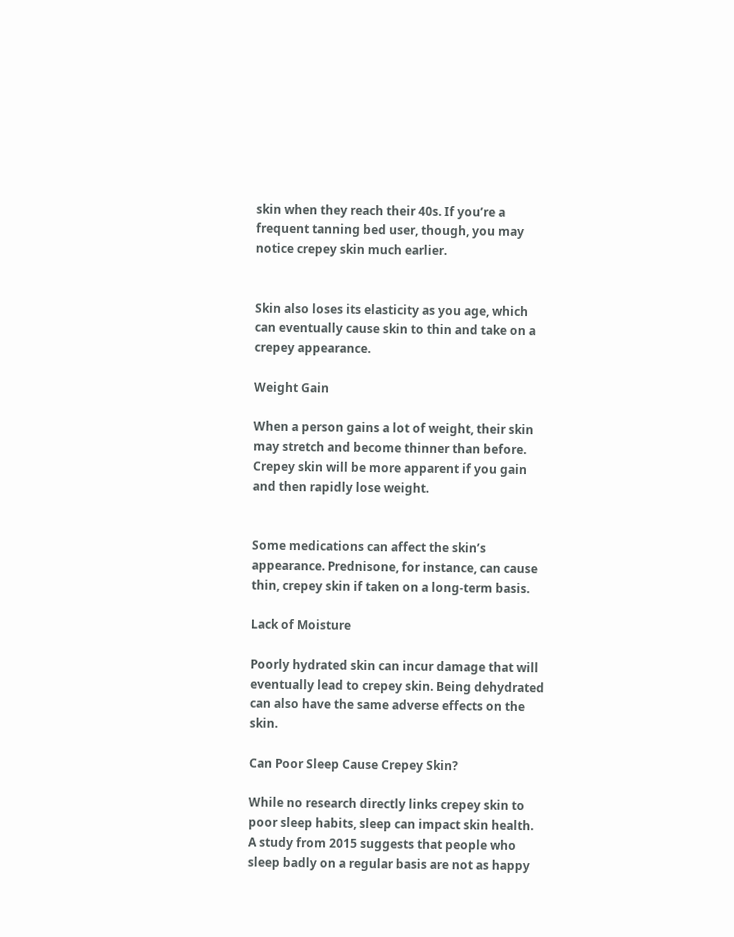skin when they reach their 40s. If you’re a frequent tanning bed user, though, you may notice crepey skin much earlier.


Skin also loses its elasticity as you age, which can eventually cause skin to thin and take on a crepey appearance.

Weight Gain

When a person gains a lot of weight, their skin may stretch and become thinner than before. Crepey skin will be more apparent if you gain and then rapidly lose weight.


Some medications can affect the skin’s appearance. Prednisone, for instance, can cause thin, crepey skin if taken on a long-term basis.

Lack of Moisture

Poorly hydrated skin can incur damage that will eventually lead to crepey skin. Being dehydrated can also have the same adverse effects on the skin.

Can Poor Sleep Cause Crepey Skin?

While no research directly links crepey skin to poor sleep habits, sleep can impact skin health. A study from 2015 suggests that people who sleep badly on a regular basis are not as happy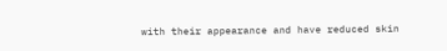with their appearance and have reduced skin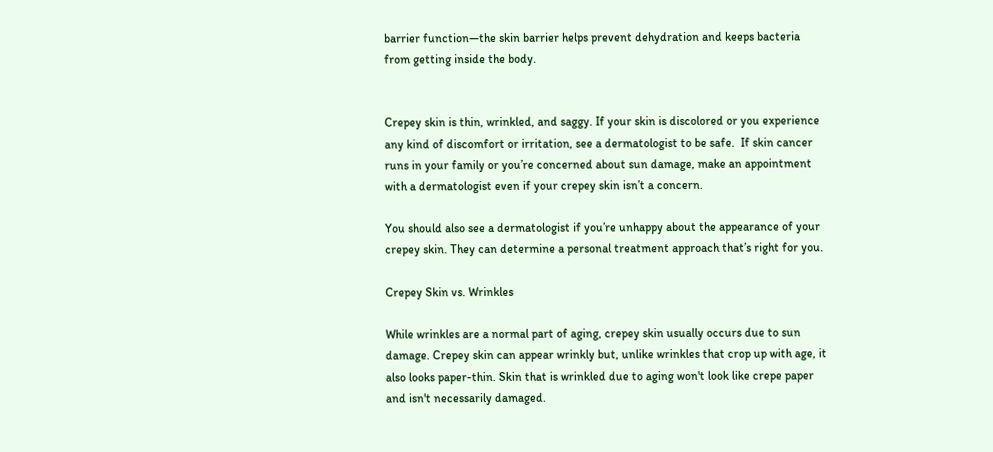barrier function—the skin barrier helps prevent dehydration and keeps bacteria from getting inside the body.


Crepey skin is thin, wrinkled, and saggy. If your skin is discolored or you experience any kind of discomfort or irritation, see a dermatologist to be safe.  If skin cancer runs in your family or you’re concerned about sun damage, make an appointment with a dermatologist even if your crepey skin isn’t a concern.

You should also see a dermatologist if you’re unhappy about the appearance of your crepey skin. They can determine a personal treatment approach that’s right for you.

Crepey Skin vs. Wrinkles

While wrinkles are a normal part of aging, crepey skin usually occurs due to sun damage. Crepey skin can appear wrinkly but, unlike wrinkles that crop up with age, it also looks paper-thin. Skin that is wrinkled due to aging won't look like crepe paper and isn't necessarily damaged.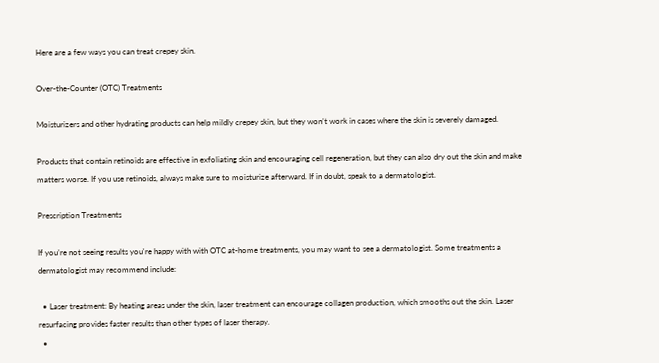Here are a few ways you can treat crepey skin.

Over-the-Counter (OTC) Treatments

Moisturizers and other hydrating products can help mildly crepey skin, but they won’t work in cases where the skin is severely damaged.

Products that contain retinoids are effective in exfoliating skin and encouraging cell regeneration, but they can also dry out the skin and make matters worse. If you use retinoids, always make sure to moisturize afterward. If in doubt, speak to a dermatologist.

Prescription Treatments

If you’re not seeing results you're happy with with OTC at-home treatments, you may want to see a dermatologist. Some treatments a dermatologist may recommend include:

  • Laser treatment: By heating areas under the skin, laser treatment can encourage collagen production, which smooths out the skin. Laser resurfacing provides faster results than other types of laser therapy.
  •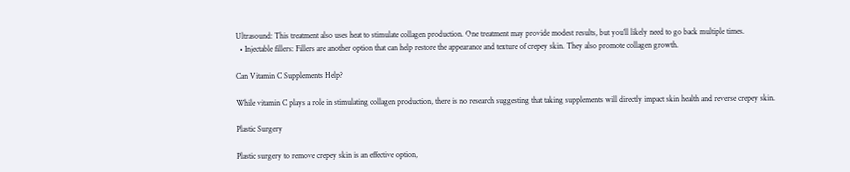Ultrasound: This treatment also uses heat to stimulate collagen production. One treatment may provide modest results, but you’ll likely need to go back multiple times.
  • Injectable fillers: Fillers are another option that can help restore the appearance and texture of crepey skin. They also promote collagen growth.

Can Vitamin C Supplements Help?

While vitamin C plays a role in stimulating collagen production, there is no research suggesting that taking supplements will directly impact skin health and reverse crepey skin.

Plastic Surgery

Plastic surgery to remove crepey skin is an effective option,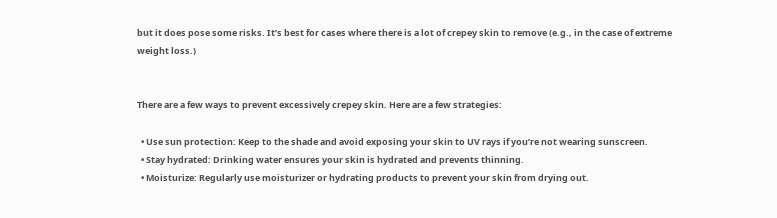but it does pose some risks. It’s best for cases where there is a lot of crepey skin to remove (e.g., in the case of extreme weight loss.)


There are a few ways to prevent excessively crepey skin. Here are a few strategies:

  • Use sun protection: Keep to the shade and avoid exposing your skin to UV rays if you’re not wearing sunscreen.
  • Stay hydrated: Drinking water ensures your skin is hydrated and prevents thinning.
  • Moisturize: Regularly use moisturizer or hydrating products to prevent your skin from drying out.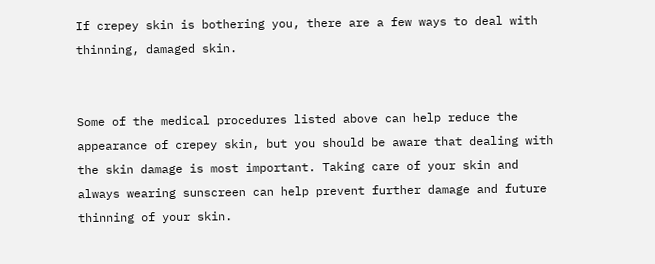If crepey skin is bothering you, there are a few ways to deal with thinning, damaged skin.


Some of the medical procedures listed above can help reduce the appearance of crepey skin, but you should be aware that dealing with the skin damage is most important. Taking care of your skin and always wearing sunscreen can help prevent further damage and future thinning of your skin.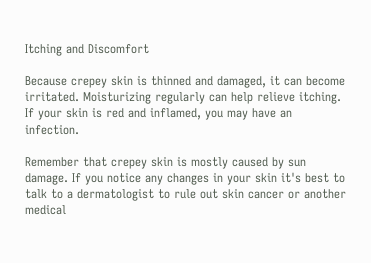Itching and Discomfort

Because crepey skin is thinned and damaged, it can become irritated. Moisturizing regularly can help relieve itching. If your skin is red and inflamed, you may have an infection.

Remember that crepey skin is mostly caused by sun damage. If you notice any changes in your skin it's best to talk to a dermatologist to rule out skin cancer or another medical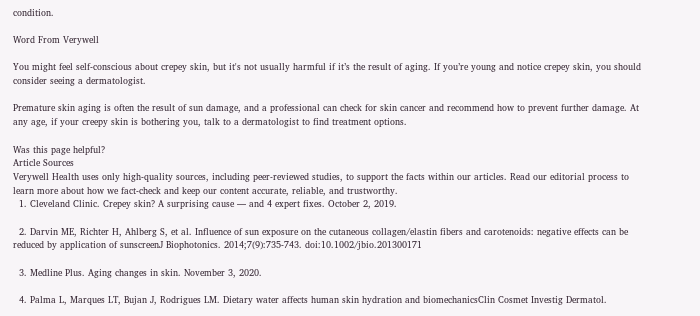condition.

Word From Verywell

You might feel self-conscious about crepey skin, but it's not usually harmful if it’s the result of aging. If you’re young and notice crepey skin, you should consider seeing a dermatologist.

Premature skin aging is often the result of sun damage, and a professional can check for skin cancer and recommend how to prevent further damage. At any age, if your creepy skin is bothering you, talk to a dermatologist to find treatment options.

Was this page helpful?
Article Sources
Verywell Health uses only high-quality sources, including peer-reviewed studies, to support the facts within our articles. Read our editorial process to learn more about how we fact-check and keep our content accurate, reliable, and trustworthy.
  1. Cleveland Clinic. Crepey skin? A surprising cause — and 4 expert fixes. October 2, 2019.

  2. Darvin ME, Richter H, Ahlberg S, et al. Influence of sun exposure on the cutaneous collagen/elastin fibers and carotenoids: negative effects can be reduced by application of sunscreenJ Biophotonics. 2014;7(9):735-743. doi:10.1002/jbio.201300171

  3. Medline Plus. Aging changes in skin. November 3, 2020.

  4. Palma L, Marques LT, Bujan J, Rodrigues LM. Dietary water affects human skin hydration and biomechanicsClin Cosmet Investig Dermatol.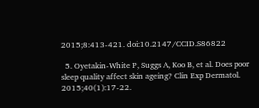2015;8:413-421. doi:10.2147/CCID.S86822

  5. Oyetakin-White P, Suggs A, Koo B, et al. Does poor sleep quality affect skin ageing? Clin Exp Dermatol. 2015;40(1):17-22.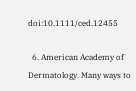doi:10.1111/ced.12455

  6. American Academy of Dermatology. Many ways to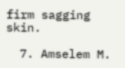firm sagging skin.

  7. Amselem M.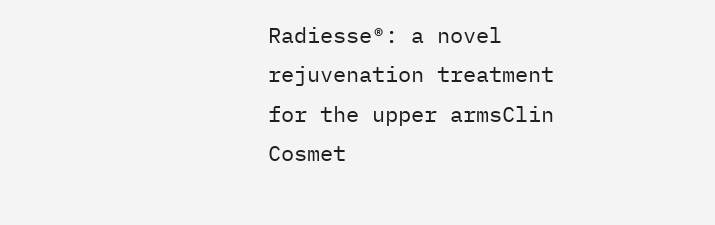Radiesse®: a novel rejuvenation treatment for the upper armsClin Cosmet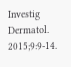Investig Dermatol. 2015;9:9-14.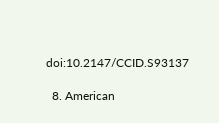doi:10.2147/CCID.S93137

  8. American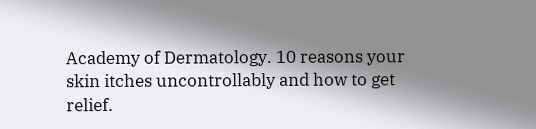Academy of Dermatology. 10 reasons your skin itches uncontrollably and how to get relief.